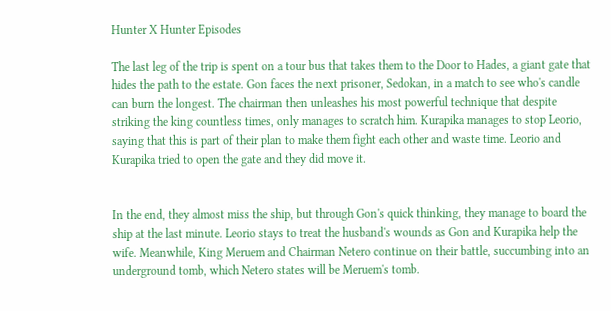Hunter X Hunter Episodes

The last leg of the trip is spent on a tour bus that takes them to the Door to Hades, a giant gate that hides the path to the estate. Gon faces the next prisoner, Sedokan, in a match to see who's candle can burn the longest. The chairman then unleashes his most powerful technique that despite striking the king countless times, only manages to scratch him. Kurapika manages to stop Leorio, saying that this is part of their plan to make them fight each other and waste time. Leorio and Kurapika tried to open the gate and they did move it.


In the end, they almost miss the ship, but through Gon's quick thinking, they manage to board the ship at the last minute. Leorio stays to treat the husband's wounds as Gon and Kurapika help the wife. Meanwhile, King Meruem and Chairman Netero continue on their battle, succumbing into an underground tomb, which Netero states will be Meruem's tomb.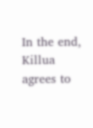In the end, Killua agrees to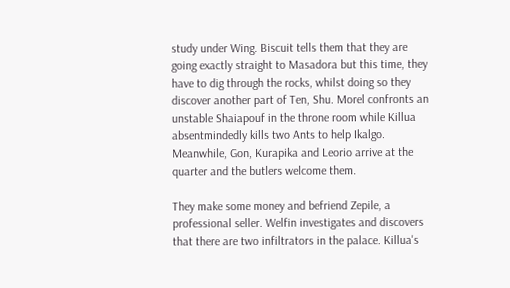study under Wing. Biscuit tells them that they are going exactly straight to Masadora but this time, they have to dig through the rocks, whilst doing so they discover another part of Ten, Shu. Morel confronts an unstable Shaiapouf in the throne room while Killua absentmindedly kills two Ants to help Ikalgo. Meanwhile, Gon, Kurapika and Leorio arrive at the quarter and the butlers welcome them.

They make some money and befriend Zepile, a professional seller. Welfin investigates and discovers that there are two infiltrators in the palace. Killua's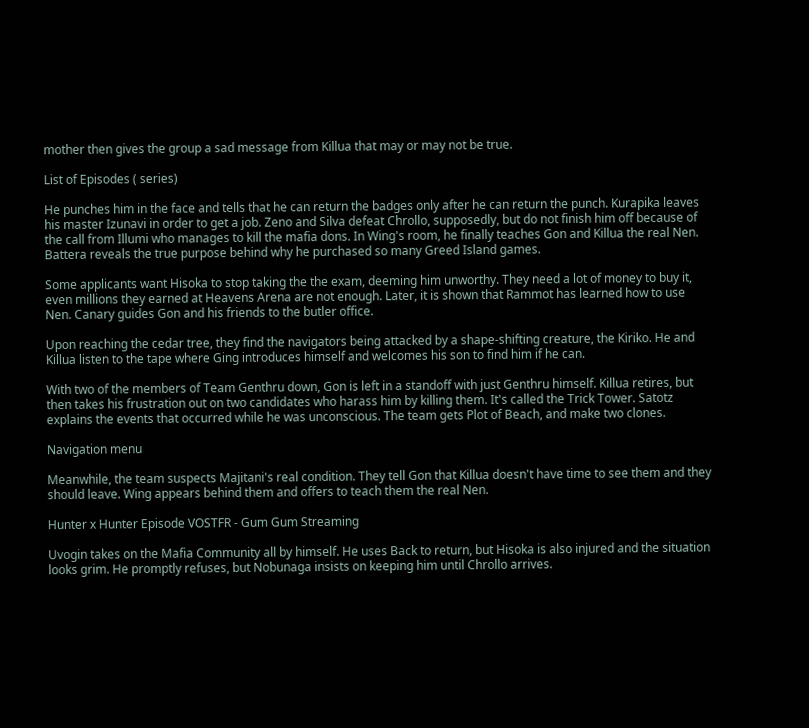mother then gives the group a sad message from Killua that may or may not be true.

List of Episodes ( series)

He punches him in the face and tells that he can return the badges only after he can return the punch. Kurapika leaves his master Izunavi in order to get a job. Zeno and Silva defeat Chrollo, supposedly, but do not finish him off because of the call from Illumi who manages to kill the mafia dons. In Wing's room, he finally teaches Gon and Killua the real Nen. Battera reveals the true purpose behind why he purchased so many Greed Island games.

Some applicants want Hisoka to stop taking the the exam, deeming him unworthy. They need a lot of money to buy it, even millions they earned at Heavens Arena are not enough. Later, it is shown that Rammot has learned how to use Nen. Canary guides Gon and his friends to the butler office.

Upon reaching the cedar tree, they find the navigators being attacked by a shape-shifting creature, the Kiriko. He and Killua listen to the tape where Ging introduces himself and welcomes his son to find him if he can.

With two of the members of Team Genthru down, Gon is left in a standoff with just Genthru himself. Killua retires, but then takes his frustration out on two candidates who harass him by killing them. It's called the Trick Tower. Satotz explains the events that occurred while he was unconscious. The team gets Plot of Beach, and make two clones.

Navigation menu

Meanwhile, the team suspects Majitani's real condition. They tell Gon that Killua doesn't have time to see them and they should leave. Wing appears behind them and offers to teach them the real Nen.

Hunter x Hunter Episode VOSTFR - Gum Gum Streaming

Uvogin takes on the Mafia Community all by himself. He uses Back to return, but Hisoka is also injured and the situation looks grim. He promptly refuses, but Nobunaga insists on keeping him until Chrollo arrives.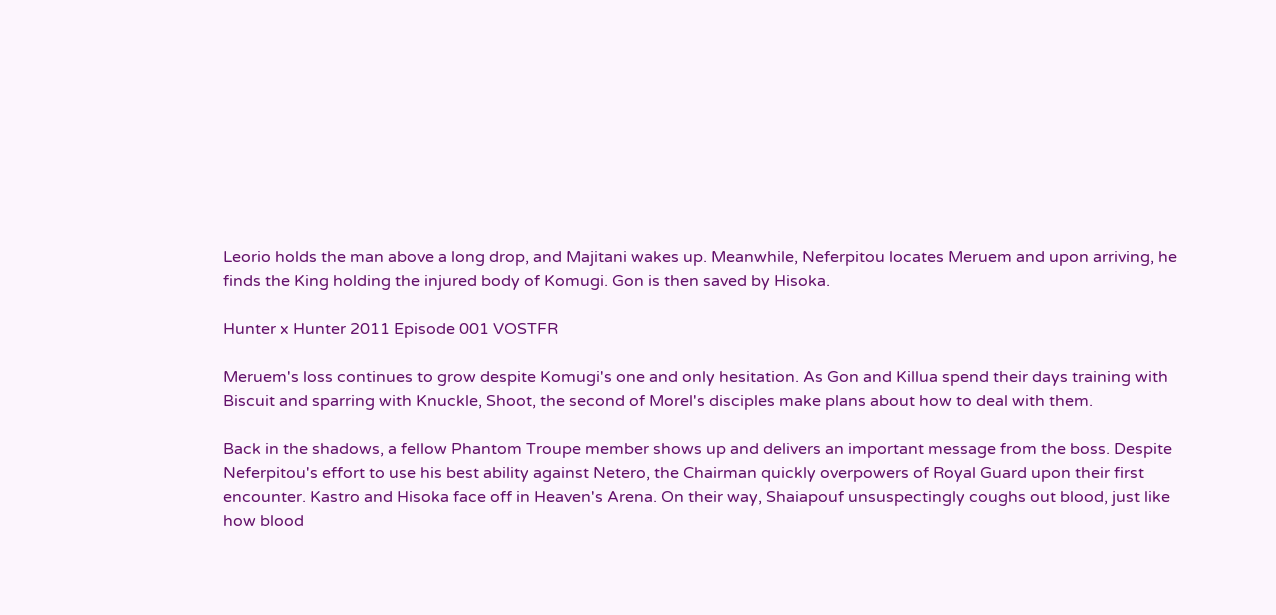Leorio holds the man above a long drop, and Majitani wakes up. Meanwhile, Neferpitou locates Meruem and upon arriving, he finds the King holding the injured body of Komugi. Gon is then saved by Hisoka.

Hunter x Hunter 2011 Episode 001 VOSTFR

Meruem's loss continues to grow despite Komugi's one and only hesitation. As Gon and Killua spend their days training with Biscuit and sparring with Knuckle, Shoot, the second of Morel's disciples make plans about how to deal with them.

Back in the shadows, a fellow Phantom Troupe member shows up and delivers an important message from the boss. Despite Neferpitou's effort to use his best ability against Netero, the Chairman quickly overpowers of Royal Guard upon their first encounter. Kastro and Hisoka face off in Heaven's Arena. On their way, Shaiapouf unsuspectingly coughs out blood, just like how blood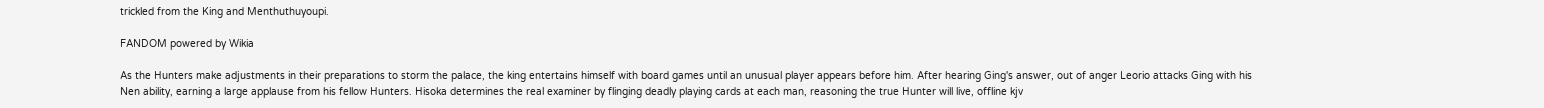trickled from the King and Menthuthuyoupi.

FANDOM powered by Wikia

As the Hunters make adjustments in their preparations to storm the palace, the king entertains himself with board games until an unusual player appears before him. After hearing Ging's answer, out of anger Leorio attacks Ging with his Nen ability, earning a large applause from his fellow Hunters. Hisoka determines the real examiner by flinging deadly playing cards at each man, reasoning the true Hunter will live, offline kjv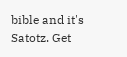bible and it's Satotz. Get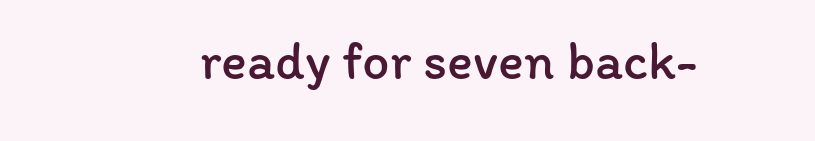ready for seven back-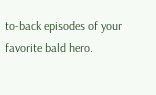to-back episodes of your favorite bald hero.